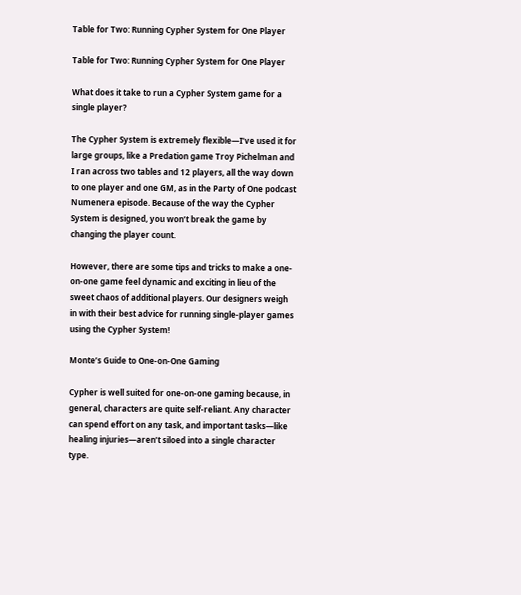Table for Two: Running Cypher System for One Player

Table for Two: Running Cypher System for One Player

What does it take to run a Cypher System game for a single player?

The Cypher System is extremely flexible—I’ve used it for large groups, like a Predation game Troy Pichelman and I ran across two tables and 12 players, all the way down to one player and one GM, as in the Party of One podcast Numenera episode. Because of the way the Cypher System is designed, you won’t break the game by changing the player count.

However, there are some tips and tricks to make a one-on-one game feel dynamic and exciting in lieu of the sweet chaos of additional players. Our designers weigh in with their best advice for running single-player games using the Cypher System!

Monte’s Guide to One-on-One Gaming

Cypher is well suited for one-on-one gaming because, in general, characters are quite self-reliant. Any character can spend effort on any task, and important tasks—like healing injuries—aren’t siloed into a single character type.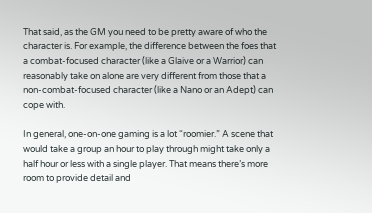That said, as the GM you need to be pretty aware of who the character is. For example, the difference between the foes that a combat-focused character (like a Glaive or a Warrior) can reasonably take on alone are very different from those that a non-combat-focused character (like a Nano or an Adept) can cope with.

In general, one-on-one gaming is a lot “roomier.” A scene that would take a group an hour to play through might take only a half hour or less with a single player. That means there’s more room to provide detail and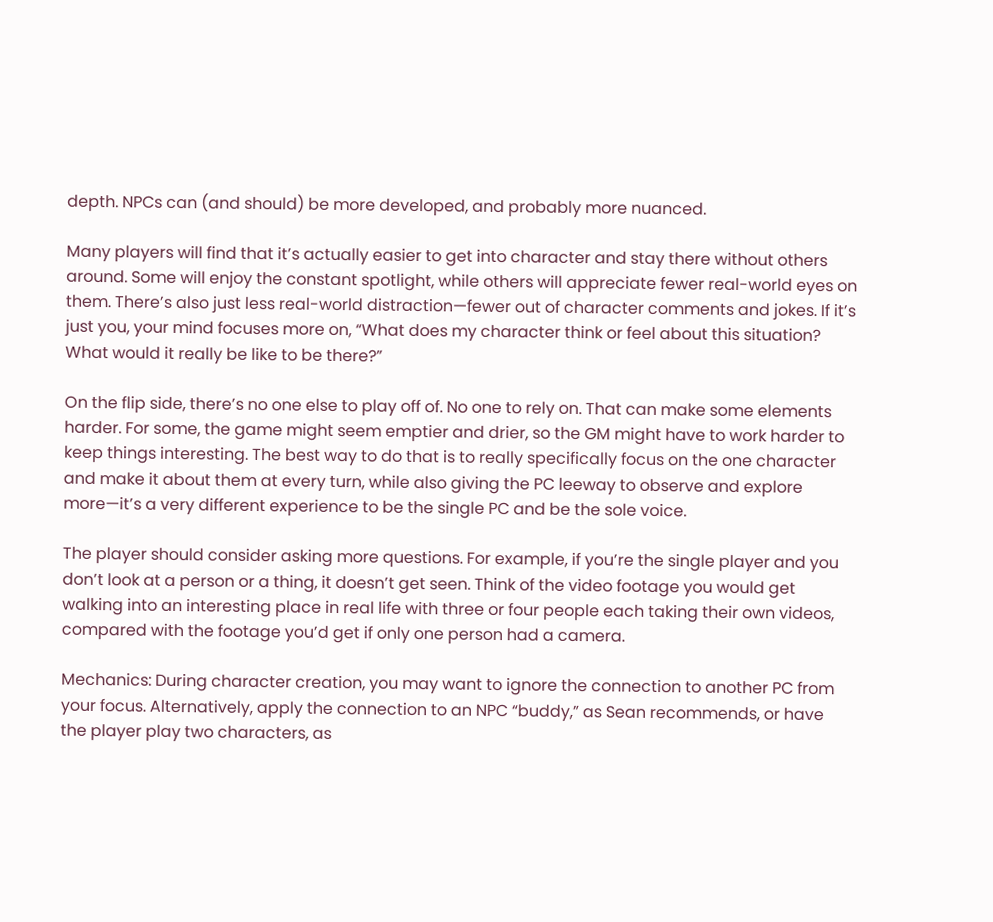depth. NPCs can (and should) be more developed, and probably more nuanced.

Many players will find that it’s actually easier to get into character and stay there without others around. Some will enjoy the constant spotlight, while others will appreciate fewer real-world eyes on them. There’s also just less real-world distraction—fewer out of character comments and jokes. If it’s just you, your mind focuses more on, “What does my character think or feel about this situation? What would it really be like to be there?”

On the flip side, there’s no one else to play off of. No one to rely on. That can make some elements harder. For some, the game might seem emptier and drier, so the GM might have to work harder to keep things interesting. The best way to do that is to really specifically focus on the one character and make it about them at every turn, while also giving the PC leeway to observe and explore more—it’s a very different experience to be the single PC and be the sole voice.

The player should consider asking more questions. For example, if you’re the single player and you don’t look at a person or a thing, it doesn’t get seen. Think of the video footage you would get walking into an interesting place in real life with three or four people each taking their own videos, compared with the footage you’d get if only one person had a camera.

Mechanics: During character creation, you may want to ignore the connection to another PC from your focus. Alternatively, apply the connection to an NPC “buddy,” as Sean recommends, or have the player play two characters, as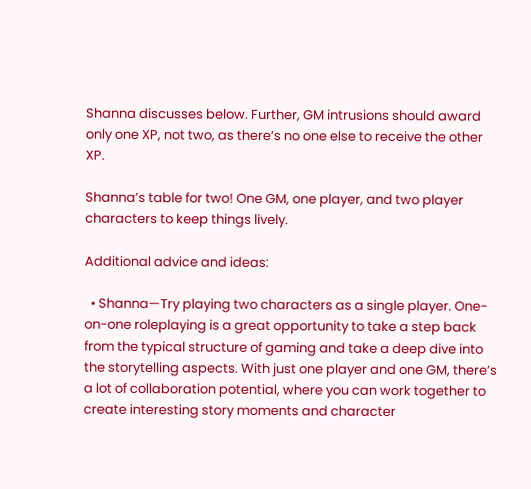Shanna discusses below. Further, GM intrusions should award only one XP, not two, as there’s no one else to receive the other XP.

Shanna’s table for two! One GM, one player, and two player characters to keep things lively.

Additional advice and ideas:

  • Shanna—Try playing two characters as a single player. One-on-one roleplaying is a great opportunity to take a step back from the typical structure of gaming and take a deep dive into the storytelling aspects. With just one player and one GM, there’s a lot of collaboration potential, where you can work together to create interesting story moments and character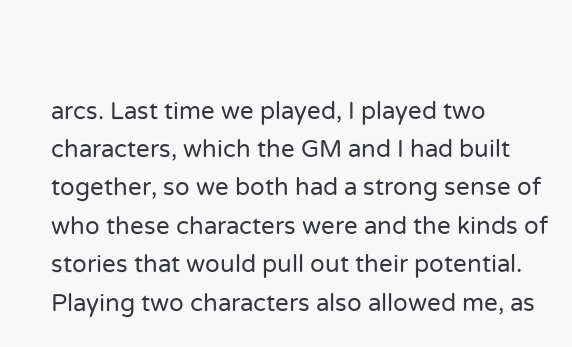arcs. Last time we played, I played two characters, which the GM and I had built together, so we both had a strong sense of who these characters were and the kinds of stories that would pull out their potential. Playing two characters also allowed me, as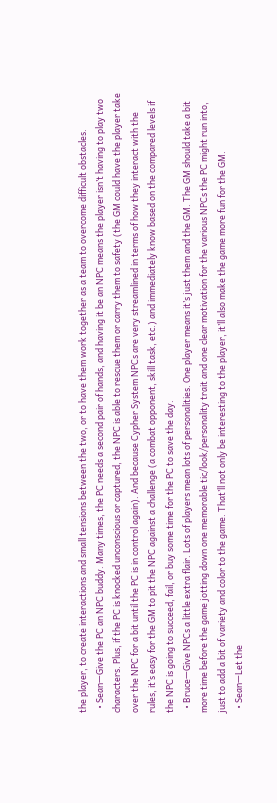the player, to create interactions and small tensions between the two, or to have them work together as a team to overcome difficult obstacles.
  • Sean—Give the PC an NPC buddy. Many times, the PC needs a second pair of hands, and having it be an NPC means the player isn’t having to play two characters. Plus, if the PC is knocked unconscious or captured, the NPC is able to rescue them or carry them to safety (the GM could have the player take over the NPC for a bit until the PC is in control again). And because Cypher System NPCs are very streamlined in terms of how they interact with the rules, it’s easy for the GM to pit the NPC against a challenge (a combat opponent, skill task, etc.) and immediately know based on the compared levels if the NPC is going to succeed, fail, or buy some time for the PC to save the day.
  • Bruce—Give NPCs a little extra flair. Lots of players mean lots of personalities. One player means it’s just them and the GM. The GM should take a bit more time before the game jotting down one memorable tic/look/personality trait and one clear motivation for the various NPCs the PC might run into, just to add a bit of variety and color to the game. That’ll not only be interesting to the player, it’ll also make the game more fun for the GM.
  • Sean—Let the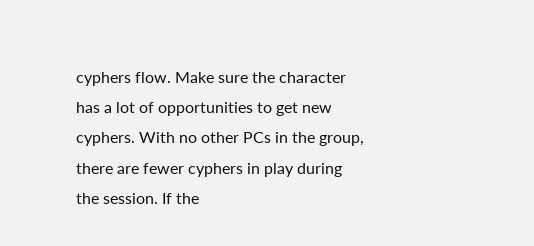cyphers flow. Make sure the character has a lot of opportunities to get new cyphers. With no other PCs in the group, there are fewer cyphers in play during the session. If the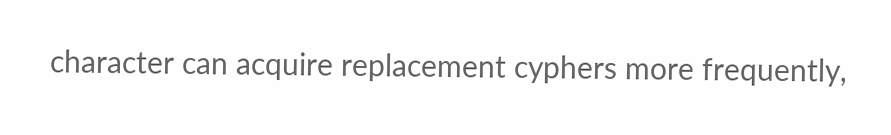character can acquire replacement cyphers more frequently,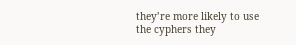they’re more likely to use the cyphers they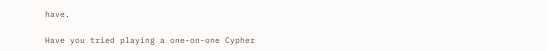have.

Have you tried playing a one-on-one Cypher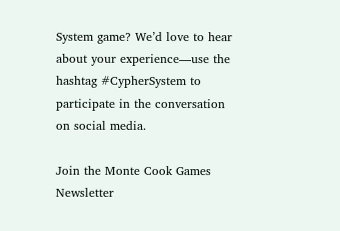System game? We’d love to hear about your experience—use the hashtag #CypherSystem to participate in the conversation on social media.

Join the Monte Cook Games Newsletter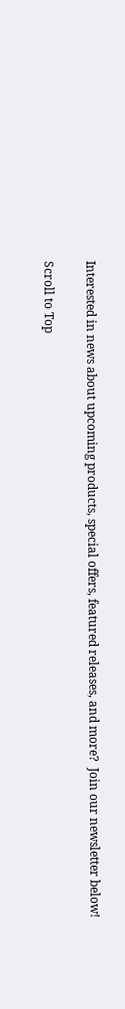Interested in news about upcoming products, special offers, featured releases, and more?  Join our newsletter below!

Scroll to Top